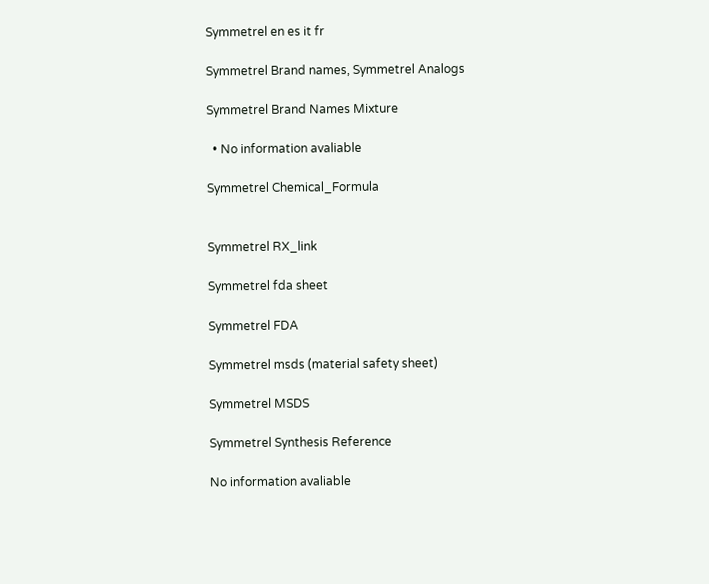Symmetrel en es it fr

Symmetrel Brand names, Symmetrel Analogs

Symmetrel Brand Names Mixture

  • No information avaliable

Symmetrel Chemical_Formula


Symmetrel RX_link

Symmetrel fda sheet

Symmetrel FDA

Symmetrel msds (material safety sheet)

Symmetrel MSDS

Symmetrel Synthesis Reference

No information avaliable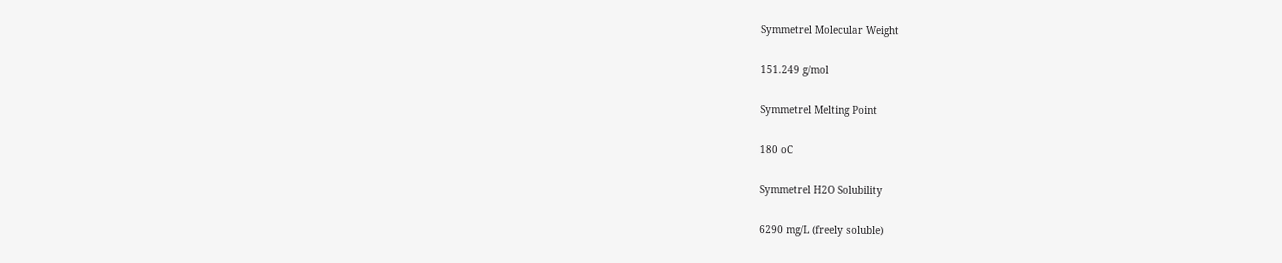Symmetrel Molecular Weight

151.249 g/mol

Symmetrel Melting Point

180 oC

Symmetrel H2O Solubility

6290 mg/L (freely soluble)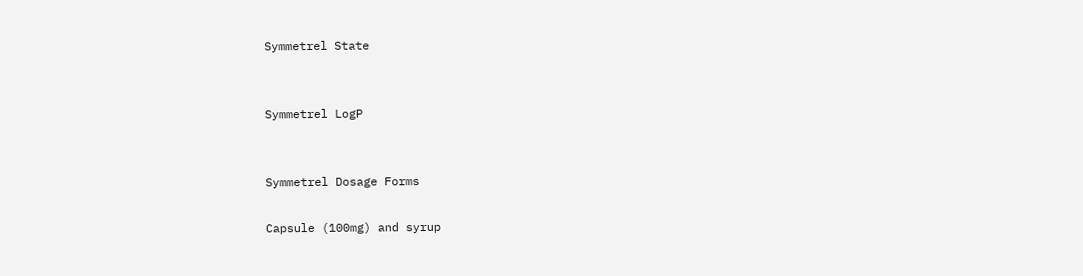Symmetrel State


Symmetrel LogP


Symmetrel Dosage Forms

Capsule (100mg) and syrup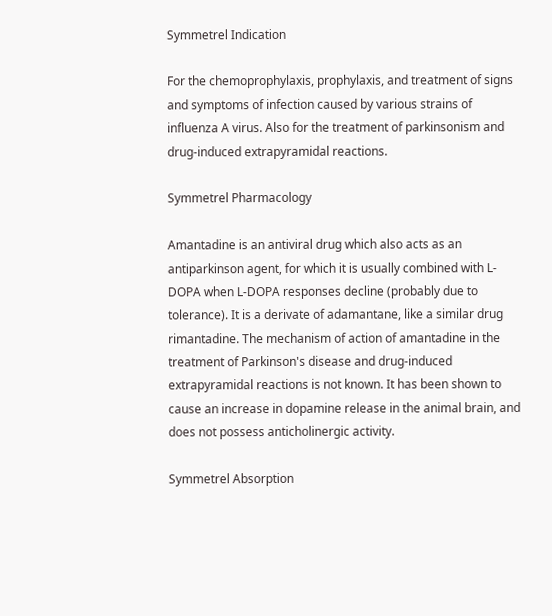Symmetrel Indication

For the chemoprophylaxis, prophylaxis, and treatment of signs and symptoms of infection caused by various strains of influenza A virus. Also for the treatment of parkinsonism and drug-induced extrapyramidal reactions.

Symmetrel Pharmacology

Amantadine is an antiviral drug which also acts as an antiparkinson agent, for which it is usually combined with L-DOPA when L-DOPA responses decline (probably due to tolerance). It is a derivate of adamantane, like a similar drug rimantadine. The mechanism of action of amantadine in the treatment of Parkinson's disease and drug-induced extrapyramidal reactions is not known. It has been shown to cause an increase in dopamine release in the animal brain, and does not possess anticholinergic activity.

Symmetrel Absorption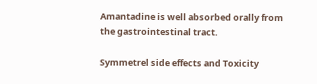Amantadine is well absorbed orally from the gastrointestinal tract.

Symmetrel side effects and Toxicity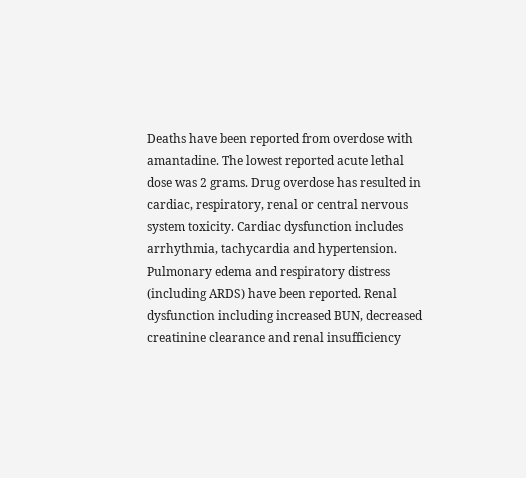Deaths have been reported from overdose with amantadine. The lowest reported acute lethal dose was 2 grams. Drug overdose has resulted in cardiac, respiratory, renal or central nervous system toxicity. Cardiac dysfunction includes arrhythmia, tachycardia and hypertension. Pulmonary edema and respiratory distress (including ARDS) have been reported. Renal dysfunction including increased BUN, decreased creatinine clearance and renal insufficiency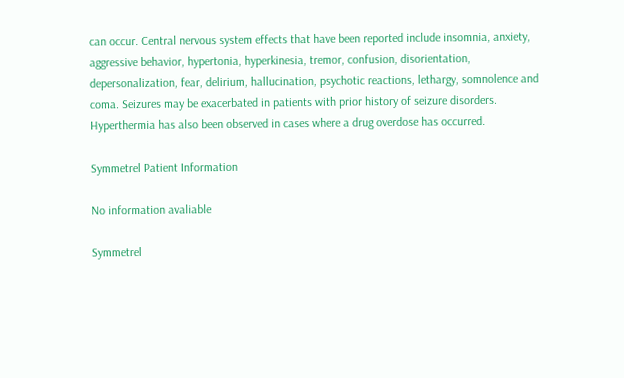can occur. Central nervous system effects that have been reported include insomnia, anxiety, aggressive behavior, hypertonia, hyperkinesia, tremor, confusion, disorientation, depersonalization, fear, delirium, hallucination, psychotic reactions, lethargy, somnolence and coma. Seizures may be exacerbated in patients with prior history of seizure disorders. Hyperthermia has also been observed in cases where a drug overdose has occurred.

Symmetrel Patient Information

No information avaliable

Symmetrel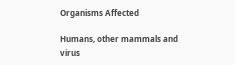Organisms Affected

Humans, other mammals and virus